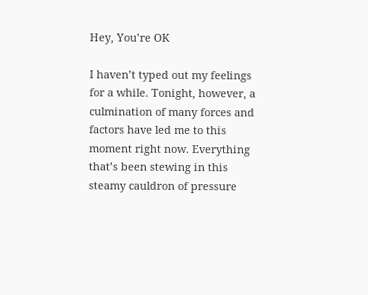Hey, You’re OK

I haven’t typed out my feelings for a while. Tonight, however, a culmination of many forces and factors have led me to this moment right now. Everything that’s been stewing in this steamy cauldron of pressure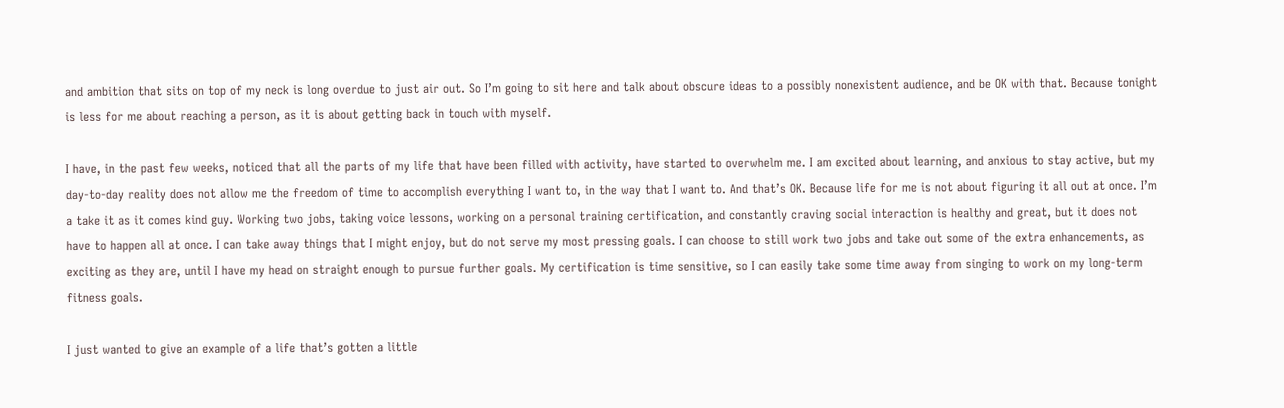and ambition that sits on top of my neck is long overdue to just air out. So I’m going to sit here and talk about obscure ideas to a possibly nonexistent audience, and be OK with that. Because tonight is less for me about reaching a person, as it is about getting back in touch with myself.

I have, in the past few weeks, noticed that all the parts of my life that have been filled with activity, have started to overwhelm me. I am excited about learning, and anxious to stay active, but my day-to-day reality does not allow me the freedom of time to accomplish everything I want to, in the way that I want to. And that’s OK. Because life for me is not about figuring it all out at once. I’m a take it as it comes kind guy. Working two jobs, taking voice lessons, working on a personal training certification, and constantly craving social interaction is healthy and great, but it does not have to happen all at once. I can take away things that I might enjoy, but do not serve my most pressing goals. I can choose to still work two jobs and take out some of the extra enhancements, as exciting as they are, until I have my head on straight enough to pursue further goals. My certification is time sensitive, so I can easily take some time away from singing to work on my long-term fitness goals.

I just wanted to give an example of a life that’s gotten a little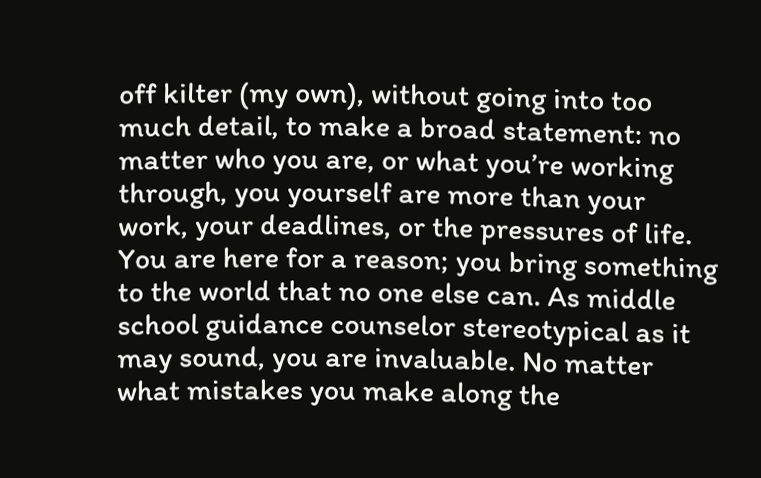off kilter (my own), without going into too much detail, to make a broad statement: no matter who you are, or what you’re working through, you yourself are more than your work, your deadlines, or the pressures of life. You are here for a reason; you bring something to the world that no one else can. As middle school guidance counselor stereotypical as it may sound, you are invaluable. No matter what mistakes you make along the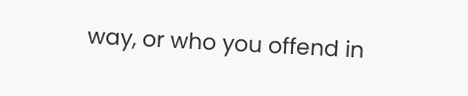way, or who you offend in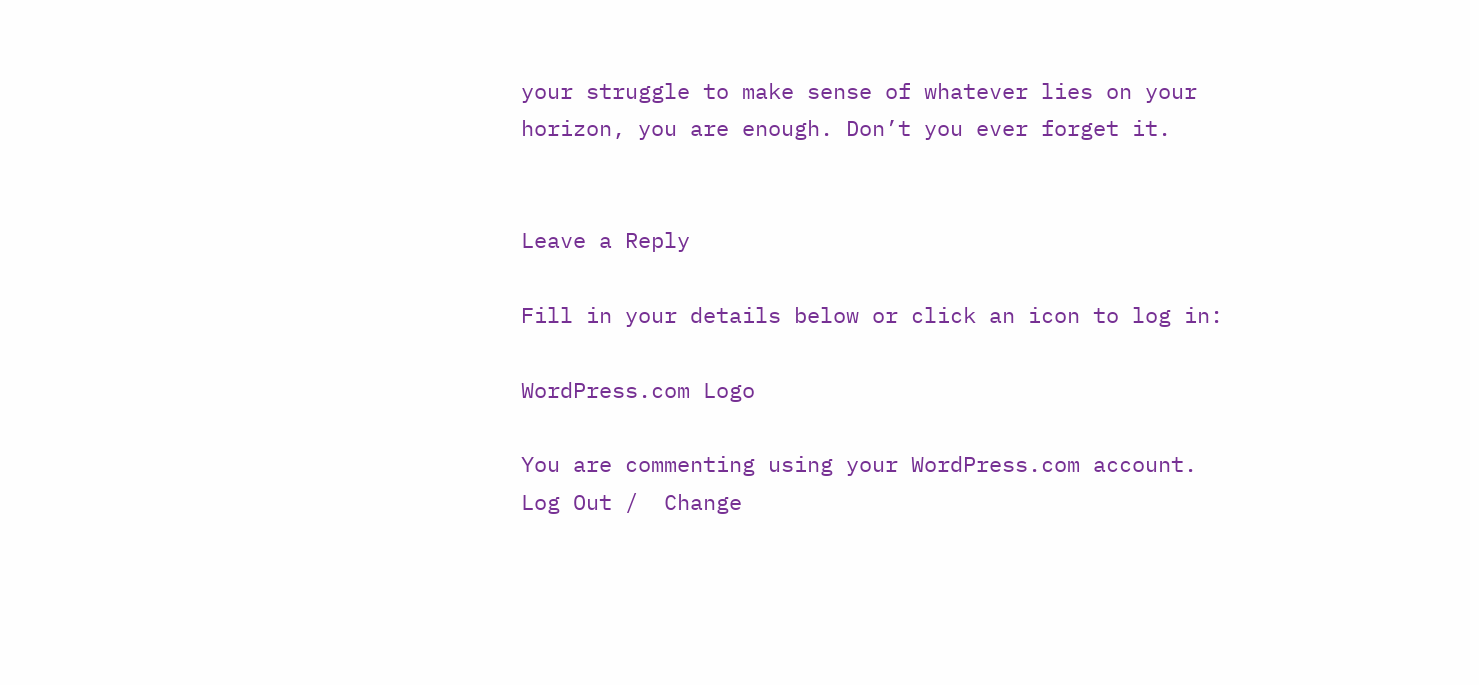your struggle to make sense of whatever lies on your horizon, you are enough. Don’t you ever forget it.


Leave a Reply

Fill in your details below or click an icon to log in:

WordPress.com Logo

You are commenting using your WordPress.com account. Log Out /  Change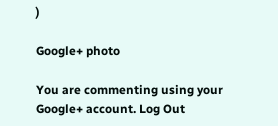)

Google+ photo

You are commenting using your Google+ account. Log Out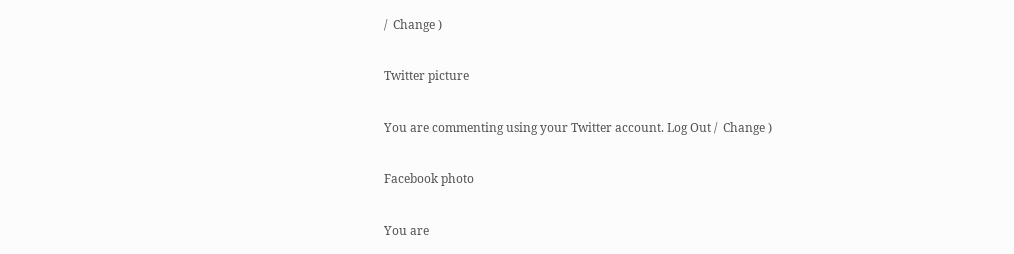/  Change )

Twitter picture

You are commenting using your Twitter account. Log Out /  Change )

Facebook photo

You are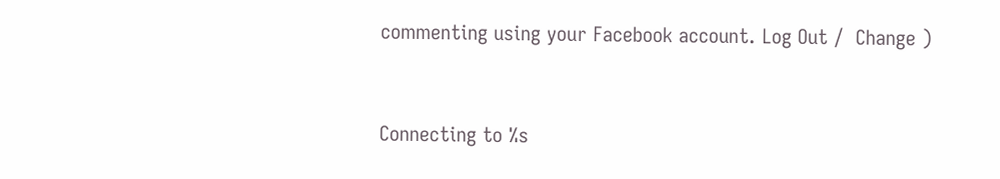commenting using your Facebook account. Log Out /  Change )


Connecting to %s